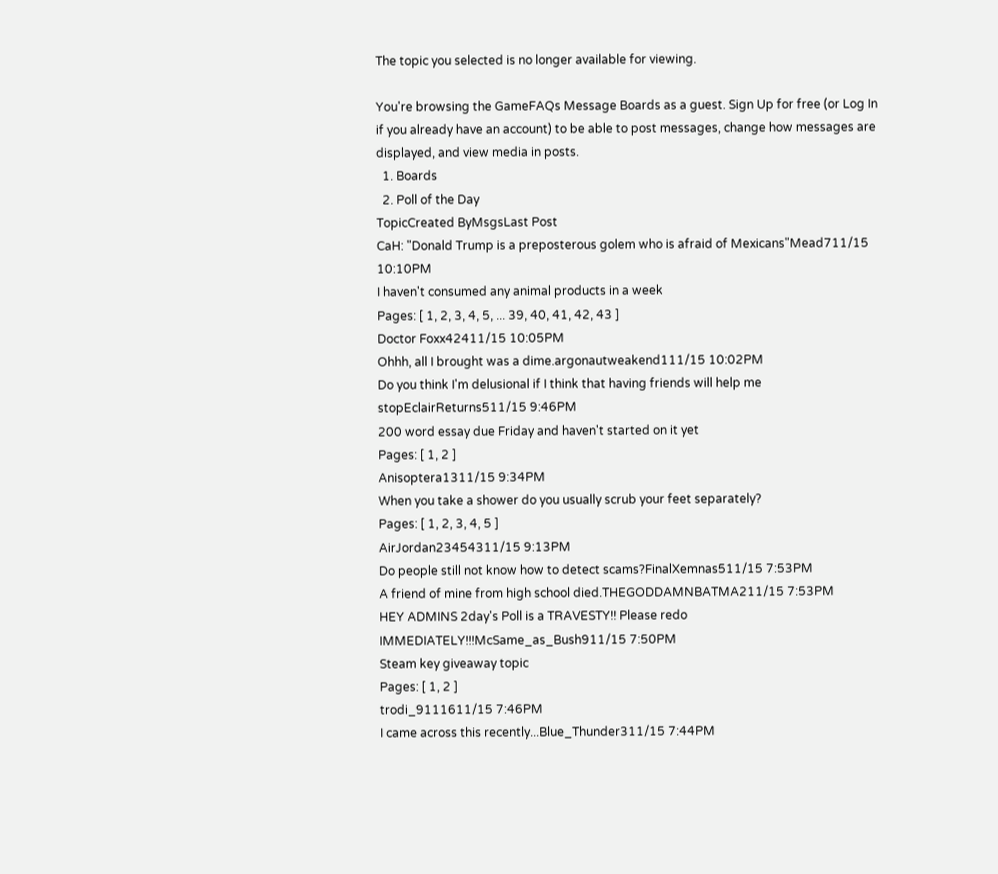The topic you selected is no longer available for viewing.

You're browsing the GameFAQs Message Boards as a guest. Sign Up for free (or Log In if you already have an account) to be able to post messages, change how messages are displayed, and view media in posts.
  1. Boards
  2. Poll of the Day
TopicCreated ByMsgsLast Post
CaH: "Donald Trump is a preposterous golem who is afraid of Mexicans"Mead711/15 10:10PM
I haven't consumed any animal products in a week
Pages: [ 1, 2, 3, 4, 5, ... 39, 40, 41, 42, 43 ]
Doctor Foxx42411/15 10:05PM
Ohhh, all I brought was a dime.argonautweakend111/15 10:02PM
Do you think I'm delusional if I think that having friends will help me stopEclairReturns511/15 9:46PM
200 word essay due Friday and haven't started on it yet
Pages: [ 1, 2 ]
Anisoptera1311/15 9:34PM
When you take a shower do you usually scrub your feet separately?
Pages: [ 1, 2, 3, 4, 5 ]
AirJordan23454311/15 9:13PM
Do people still not know how to detect scams?FinalXemnas511/15 7:53PM
A friend of mine from high school died.THEGODDAMNBATMA211/15 7:53PM
HEY ADMINS 2day's Poll is a TRAVESTY!! Please redo IMMEDIATELY!!!McSame_as_Bush911/15 7:50PM
Steam key giveaway topic
Pages: [ 1, 2 ]
trodi_9111611/15 7:46PM
I came across this recently...Blue_Thunder311/15 7:44PM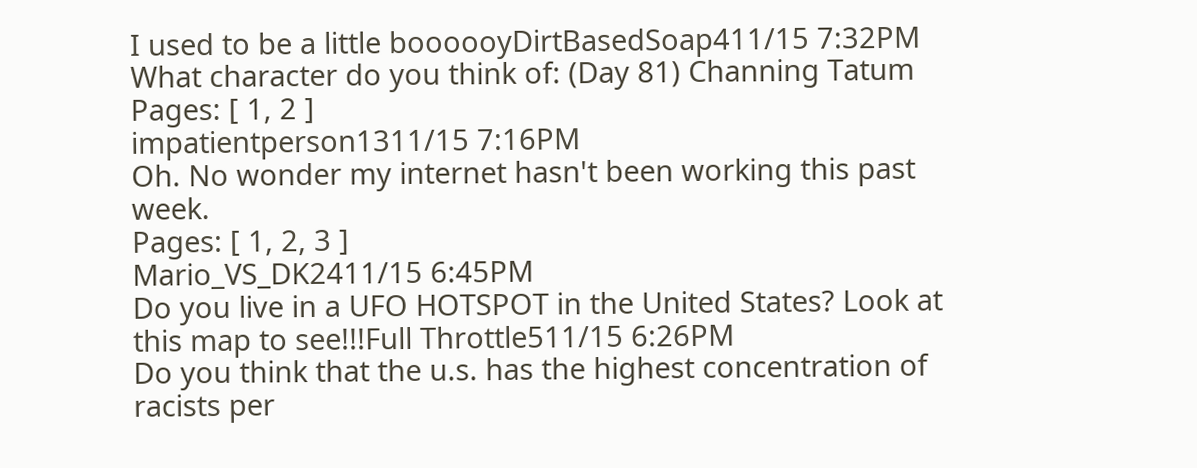I used to be a little boooooyDirtBasedSoap411/15 7:32PM
What character do you think of: (Day 81) Channing Tatum
Pages: [ 1, 2 ]
impatientperson1311/15 7:16PM
Oh. No wonder my internet hasn't been working this past week.
Pages: [ 1, 2, 3 ]
Mario_VS_DK2411/15 6:45PM
Do you live in a UFO HOTSPOT in the United States? Look at this map to see!!!Full Throttle511/15 6:26PM
Do you think that the u.s. has the highest concentration of racists per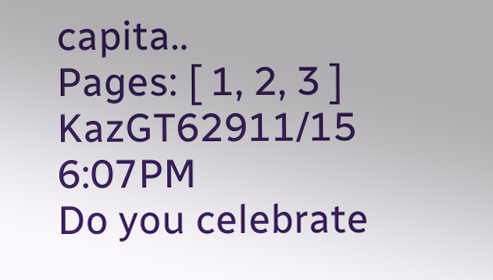capita..
Pages: [ 1, 2, 3 ]
KazGT62911/15 6:07PM
Do you celebrate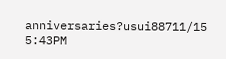anniversaries?usui88711/15 5:43PM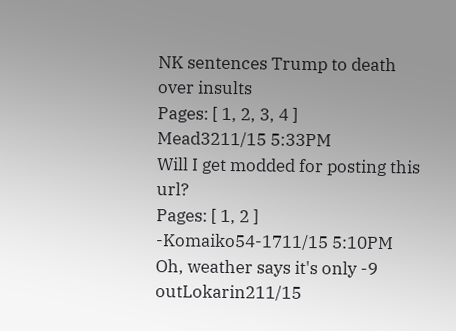NK sentences Trump to death over insults
Pages: [ 1, 2, 3, 4 ]
Mead3211/15 5:33PM
Will I get modded for posting this url?
Pages: [ 1, 2 ]
-Komaiko54-1711/15 5:10PM
Oh, weather says it's only -9 outLokarin211/15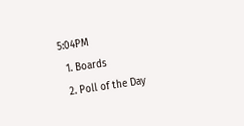5:04PM
  1. Boards
  2. Poll of the Day